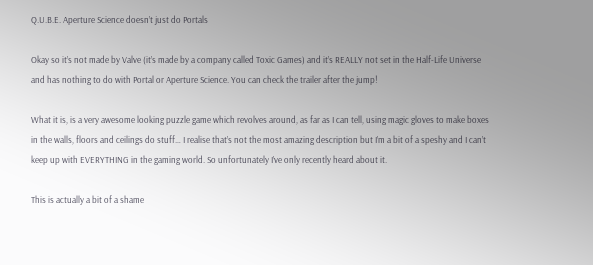Q.U.B.E. Aperture Science doesn’t just do Portals

Okay so it’s not made by Valve (it’s made by a company called Toxic Games) and it’s REALLY not set in the Half-Life Universe and has nothing to do with Portal or Aperture Science. You can check the trailer after the jump!

What it is, is a very awesome looking puzzle game which revolves around, as far as I can tell, using magic gloves to make boxes in the walls, floors and ceilings do stuff… I realise that’s not the most amazing description but I’m a bit of a speshy and I can’t keep up with EVERYTHING in the gaming world. So unfortunately I’ve only recently heard about it.

This is actually a bit of a shame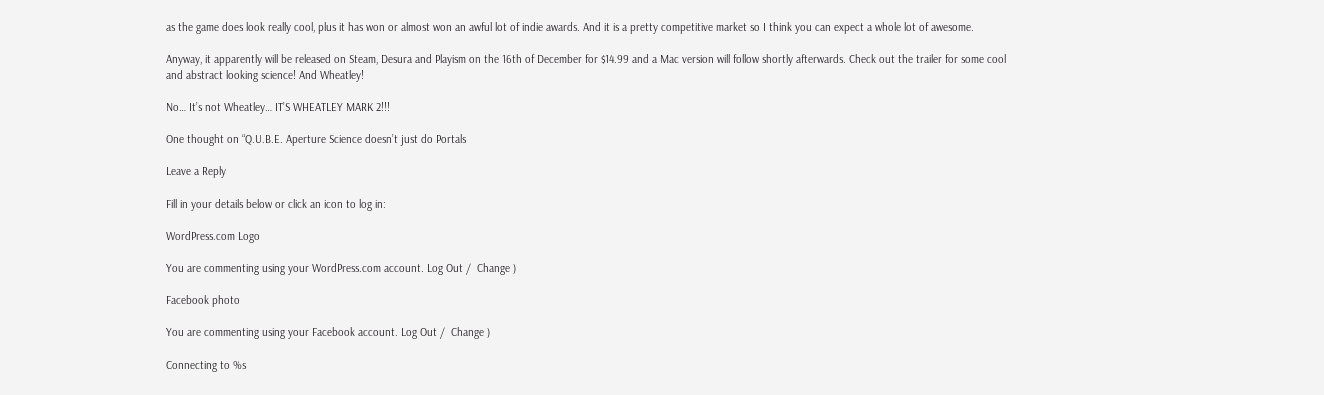as the game does look really cool, plus it has won or almost won an awful lot of indie awards. And it is a pretty competitive market so I think you can expect a whole lot of awesome.

Anyway, it apparently will be released on Steam, Desura and Playism on the 16th of December for $14.99 and a Mac version will follow shortly afterwards. Check out the trailer for some cool and abstract looking science! And Wheatley!

No… It’s not Wheatley… IT’S WHEATLEY MARK 2!!!

One thought on “Q.U.B.E. Aperture Science doesn’t just do Portals

Leave a Reply

Fill in your details below or click an icon to log in:

WordPress.com Logo

You are commenting using your WordPress.com account. Log Out /  Change )

Facebook photo

You are commenting using your Facebook account. Log Out /  Change )

Connecting to %s